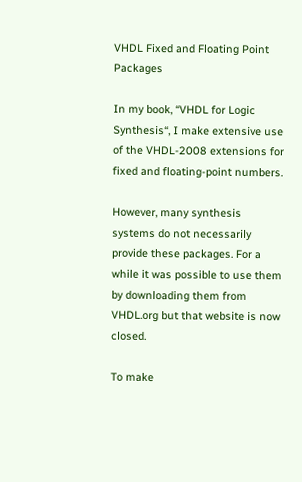VHDL Fixed and Floating Point Packages

In my book, “VHDL for Logic Synthesis“, I make extensive use of the VHDL-2008 extensions for fixed and floating-point numbers.

However, many synthesis systems do not necessarily provide these packages. For a while it was possible to use them by downloading them from VHDL.org but that website is now closed.

To make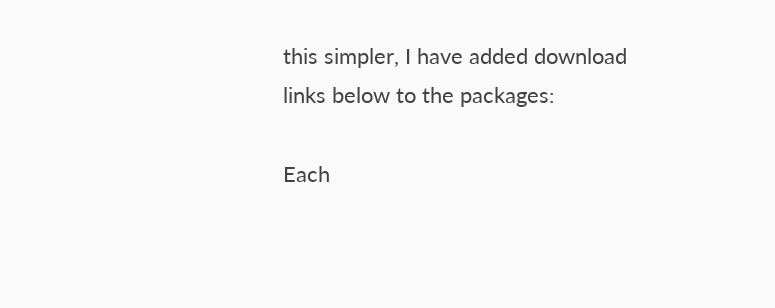this simpler, I have added download links below to the packages:

Each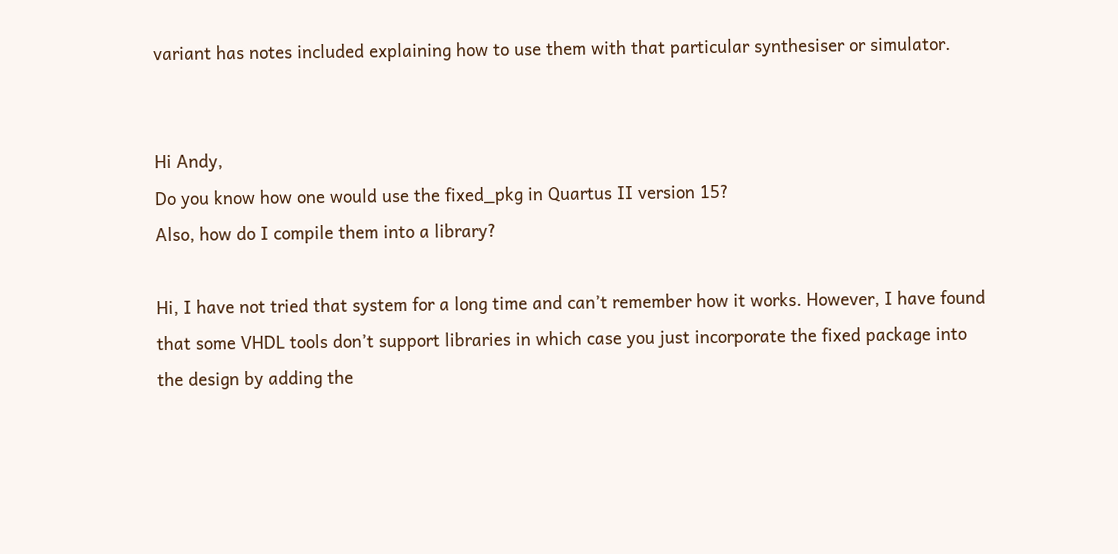variant has notes included explaining how to use them with that particular synthesiser or simulator.


Hi Andy,
Do you know how one would use the fixed_pkg in Quartus II version 15?
Also, how do I compile them into a library?

Hi, I have not tried that system for a long time and can’t remember how it works. However, I have found that some VHDL tools don’t support libraries in which case you just incorporate the fixed package into the design by adding the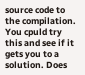source code to the compilation. You cpuld try this and see if it gets you to a solution. Does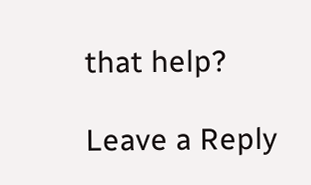that help?

Leave a Reply